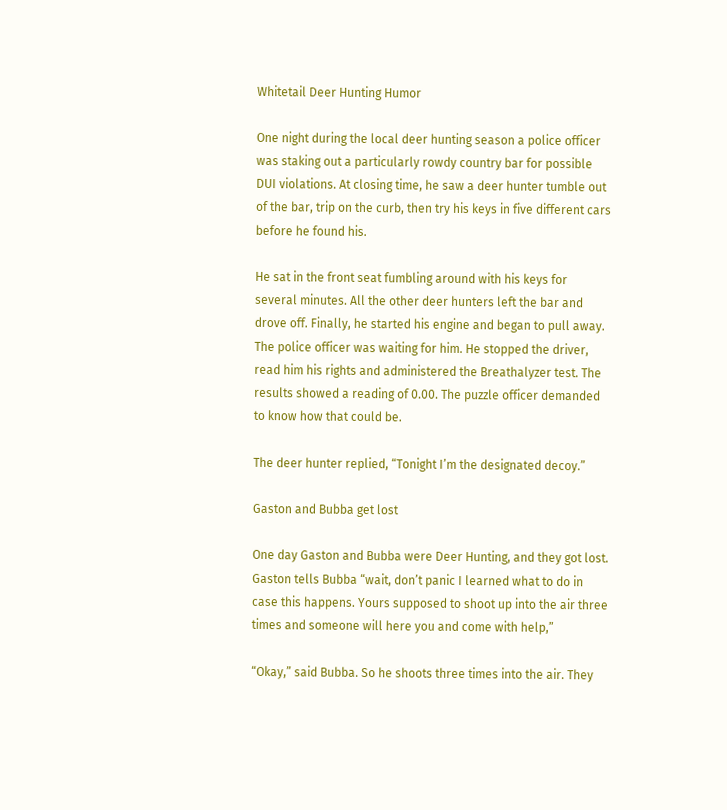Whitetail Deer Hunting Humor

One night during the local deer hunting season a police officer was staking out a particularly rowdy country bar for possible DUI violations. At closing time, he saw a deer hunter tumble out of the bar, trip on the curb, then try his keys in five different cars before he found his.

He sat in the front seat fumbling around with his keys for several minutes. All the other deer hunters left the bar and drove off. Finally, he started his engine and began to pull away. The police officer was waiting for him. He stopped the driver, read him his rights and administered the Breathalyzer test. The results showed a reading of 0.00. The puzzle officer demanded to know how that could be.

The deer hunter replied, “Tonight I’m the designated decoy.”

Gaston and Bubba get lost

One day Gaston and Bubba were Deer Hunting, and they got lost. Gaston tells Bubba “wait, don’t panic I learned what to do in case this happens. Yours supposed to shoot up into the air three times and someone will here you and come with help,”

“Okay,” said Bubba. So he shoots three times into the air. They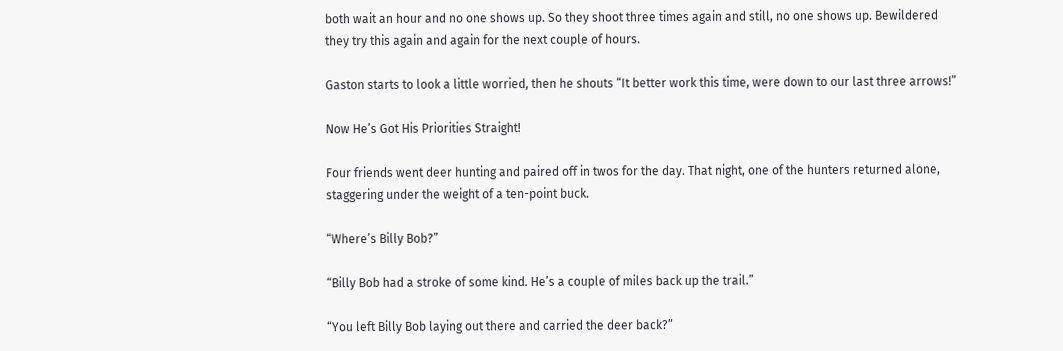both wait an hour and no one shows up. So they shoot three times again and still, no one shows up. Bewildered they try this again and again for the next couple of hours.

Gaston starts to look a little worried, then he shouts “It better work this time, were down to our last three arrows!”

Now He’s Got His Priorities Straight!

Four friends went deer hunting and paired off in twos for the day. That night, one of the hunters returned alone, staggering under the weight of a ten-point buck.

“Where’s Billy Bob?”

“Billy Bob had a stroke of some kind. He’s a couple of miles back up the trail.”

“You left Billy Bob laying out there and carried the deer back?”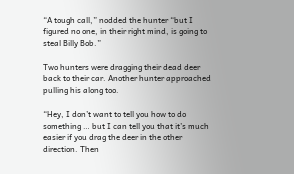“A tough call,” nodded the hunter “but I figured no one, in their right mind, is going to steal Billy Bob.”

Two hunters were dragging their dead deer back to their car. Another hunter approached pulling his along too.

“Hey, I don’t want to tell you how to do something … but I can tell you that it’s much easier if you drag the deer in the other direction. Then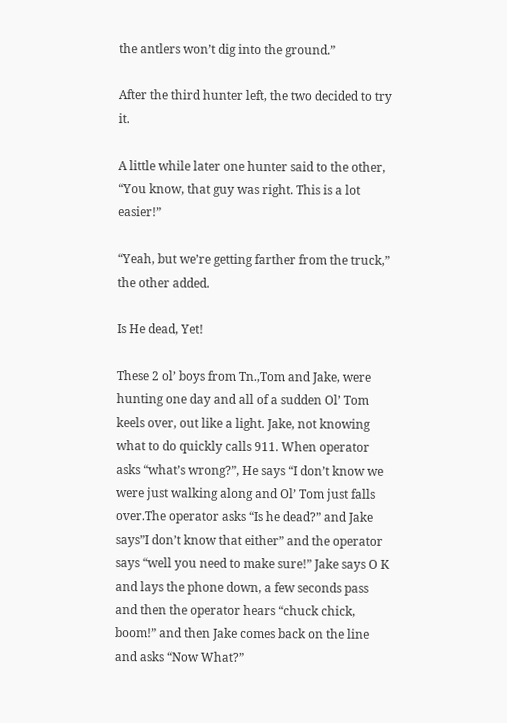the antlers won’t dig into the ground.”

After the third hunter left, the two decided to try it.

A little while later one hunter said to the other, “You know, that guy was right. This is a lot easier!”

“Yeah, but we’re getting farther from the truck,” the other added.

Is He dead, Yet!

These 2 ol’ boys from Tn.,Tom and Jake, were hunting one day and all of a sudden Ol’ Tom keels over, out like a light. Jake, not knowing what to do quickly calls 911. When operator asks “what’s wrong?”, He says “I don’t know we were just walking along and Ol’ Tom just falls over.The operator asks “Is he dead?” and Jake says”I don’t know that either” and the operator says “well you need to make sure!” Jake says O K and lays the phone down, a few seconds pass and then the operator hears “chuck chick, boom!” and then Jake comes back on the line and asks “Now What?”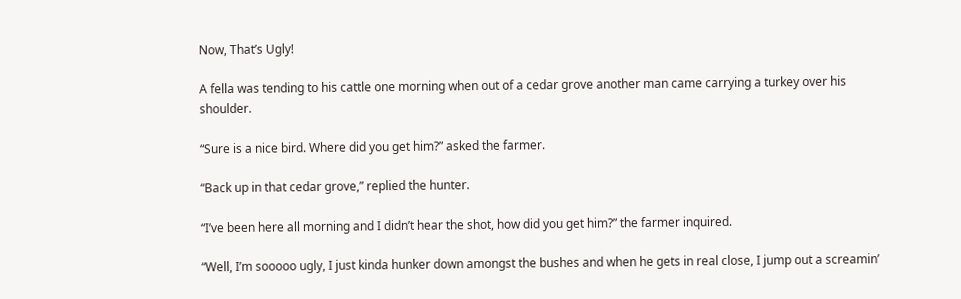Now, That’s Ugly!

A fella was tending to his cattle one morning when out of a cedar grove another man came carrying a turkey over his shoulder.

“Sure is a nice bird. Where did you get him?” asked the farmer.

“Back up in that cedar grove,” replied the hunter.

“I’ve been here all morning and I didn’t hear the shot, how did you get him?” the farmer inquired.

“Well, I’m sooooo ugly, I just kinda hunker down amongst the bushes and when he gets in real close, I jump out a screamin’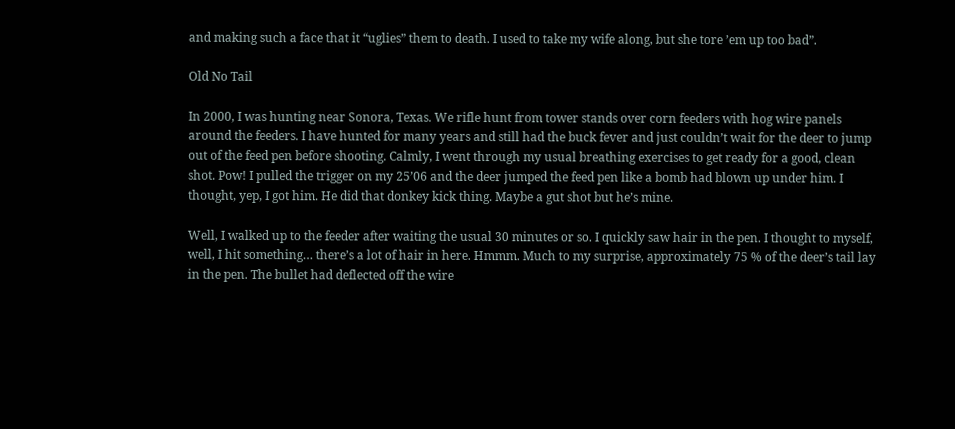and making such a face that it “uglies” them to death. I used to take my wife along, but she tore ’em up too bad”.

Old No Tail

In 2000, I was hunting near Sonora, Texas. We rifle hunt from tower stands over corn feeders with hog wire panels around the feeders. I have hunted for many years and still had the buck fever and just couldn’t wait for the deer to jump out of the feed pen before shooting. Calmly, I went through my usual breathing exercises to get ready for a good, clean shot. Pow! I pulled the trigger on my 25’06 and the deer jumped the feed pen like a bomb had blown up under him. I thought, yep, I got him. He did that donkey kick thing. Maybe a gut shot but he’s mine.

Well, I walked up to the feeder after waiting the usual 30 minutes or so. I quickly saw hair in the pen. I thought to myself, well, I hit something… there’s a lot of hair in here. Hmmm. Much to my surprise, approximately 75 % of the deer’s tail lay in the pen. The bullet had deflected off the wire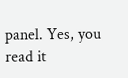panel. Yes, you read it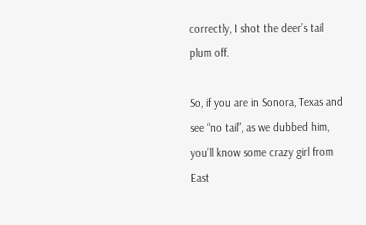correctly, I shot the deer’s tail plum off.

So, if you are in Sonora, Texas and see “no tail”, as we dubbed him, you’ll know some crazy girl from East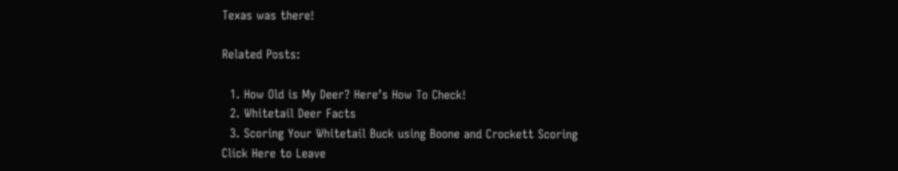Texas was there!

Related Posts:

  1. How Old is My Deer? Here’s How To Check!
  2. Whitetail Deer Facts
  3. Scoring Your Whitetail Buck using Boone and Crockett Scoring
Click Here to Leave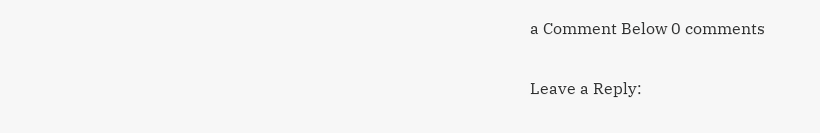a Comment Below 0 comments

Leave a Reply: